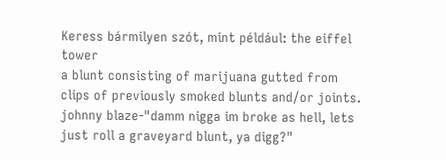Keress bármilyen szót, mint például: the eiffel tower
a blunt consisting of marijuana gutted from clips of previously smoked blunts and/or joints.
johnny blaze-"damm nigga im broke as hell, lets just roll a graveyard blunt, ya digg?"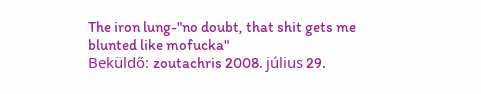The iron lung-"no doubt, that shit gets me blunted like mofucka"
Beküldő: zoutachris 2008. július 29.